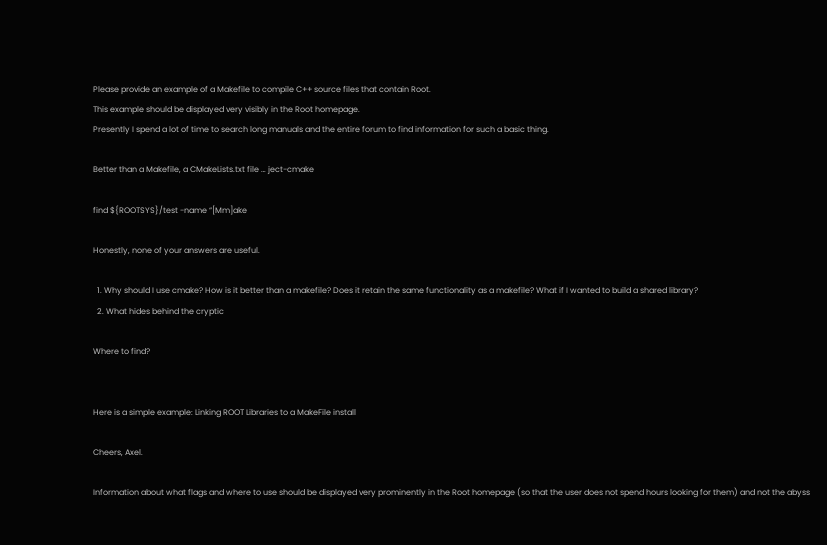Please provide an example of a Makefile to compile C++ source files that contain Root.
This example should be displayed very visibly in the Root homepage.
Presently I spend a lot of time to search long manuals and the entire forum to find information for such a basic thing.

Better than a Makefile, a CMakeLists.txt file … ject-cmake

find ${ROOTSYS}/test -name “[Mm]ake

Honestly, none of your answers are useful.

  1. Why should I use cmake? How is it better than a makefile? Does it retain the same functionality as a makefile? What if I wanted to build a shared library?
  2. What hides behind the cryptic

Where to find?


Here is a simple example: Linking ROOT Libraries to a MakeFile install

Cheers, Axel.

Information about what flags and where to use should be displayed very prominently in the Root homepage (so that the user does not spend hours looking for them) and not the abyss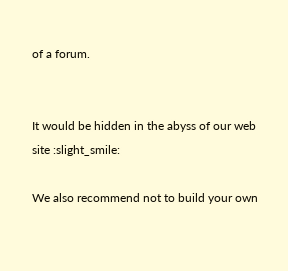of a forum.


It would be hidden in the abyss of our web site :slight_smile:

We also recommend not to build your own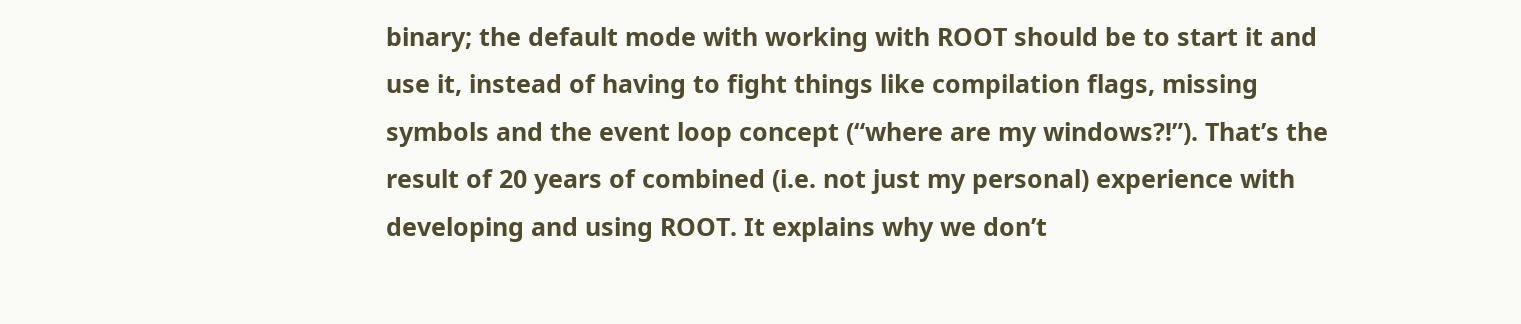binary; the default mode with working with ROOT should be to start it and use it, instead of having to fight things like compilation flags, missing symbols and the event loop concept (“where are my windows?!”). That’s the result of 20 years of combined (i.e. not just my personal) experience with developing and using ROOT. It explains why we don’t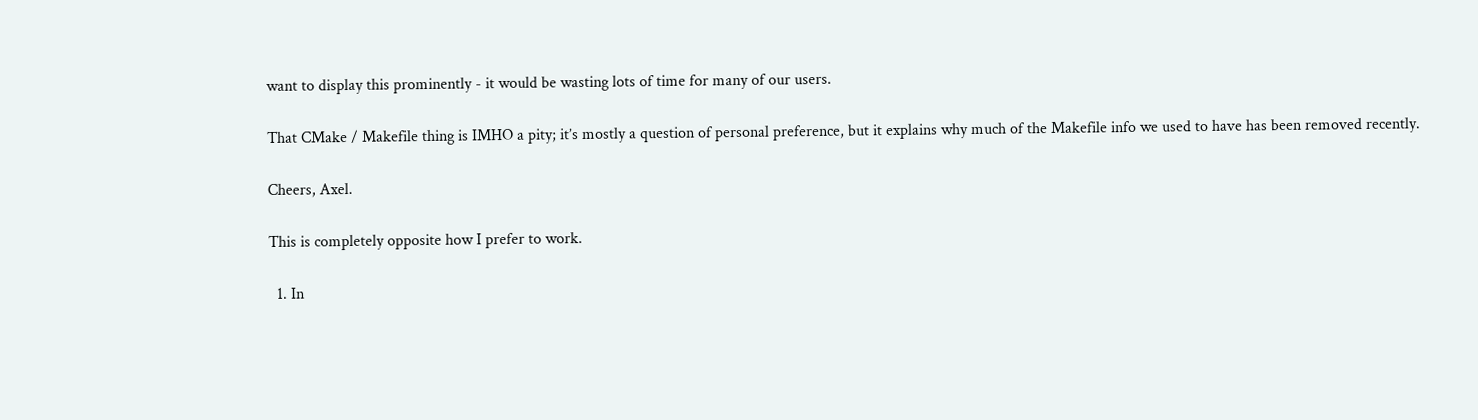want to display this prominently - it would be wasting lots of time for many of our users.

That CMake / Makefile thing is IMHO a pity; it’s mostly a question of personal preference, but it explains why much of the Makefile info we used to have has been removed recently.

Cheers, Axel.

This is completely opposite how I prefer to work.

  1. In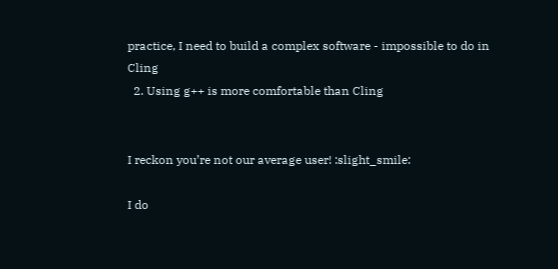practice, I need to build a complex software - impossible to do in Cling
  2. Using g++ is more comfortable than Cling


I reckon you’re not our average user! :slight_smile:

I do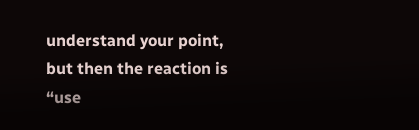understand your point, but then the reaction is “use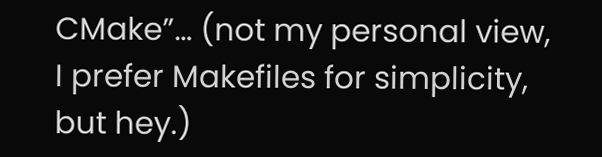CMake”… (not my personal view, I prefer Makefiles for simplicity, but hey.)